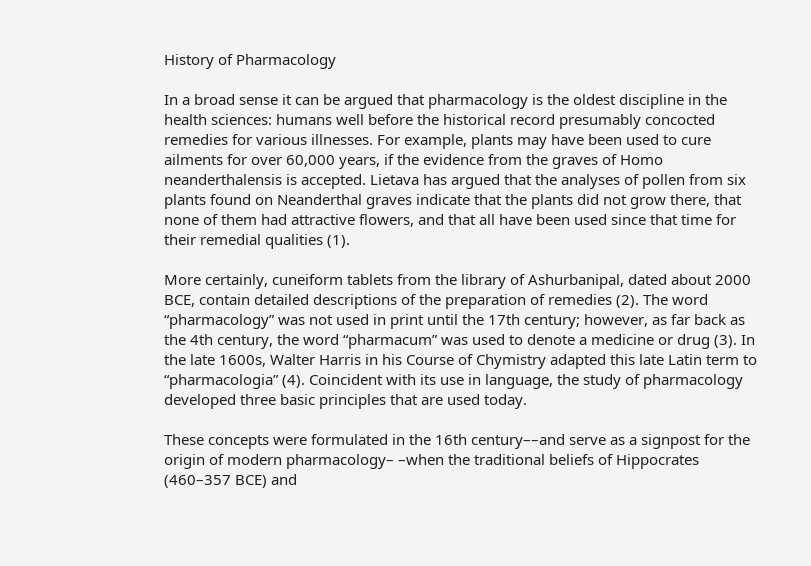History of Pharmacology

In a broad sense it can be argued that pharmacology is the oldest discipline in the health sciences: humans well before the historical record presumably concocted remedies for various illnesses. For example, plants may have been used to cure ailments for over 60,000 years, if the evidence from the graves of Homo neanderthalensis is accepted. Lietava has argued that the analyses of pollen from six plants found on Neanderthal graves indicate that the plants did not grow there, that none of them had attractive flowers, and that all have been used since that time for their remedial qualities (1).

More certainly, cuneiform tablets from the library of Ashurbanipal, dated about 2000 BCE, contain detailed descriptions of the preparation of remedies (2). The word “pharmacology” was not used in print until the 17th century; however, as far back as the 4th century, the word “pharmacum” was used to denote a medicine or drug (3). In the late 1600s, Walter Harris in his Course of Chymistry adapted this late Latin term to “pharmacologia” (4). Coincident with its use in language, the study of pharmacology developed three basic principles that are used today.

These concepts were formulated in the 16th century––and serve as a signpost for the origin of modern pharmacology– –when the traditional beliefs of Hippocrates (460–357 BCE) and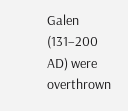Galen (131–200 AD) were overthrown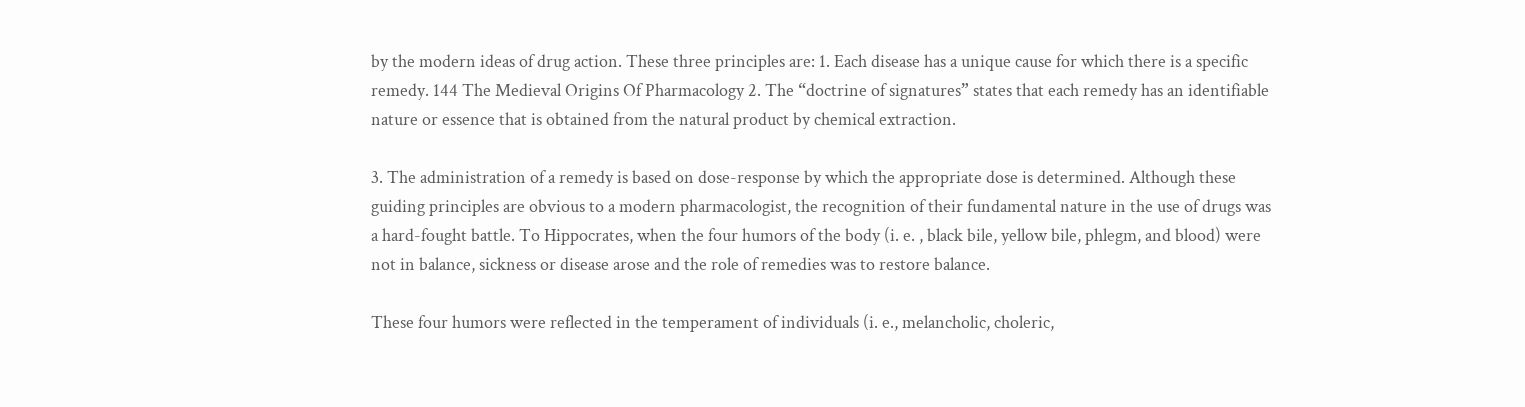by the modern ideas of drug action. These three principles are: 1. Each disease has a unique cause for which there is a specific remedy. 144 The Medieval Origins Of Pharmacology 2. The “doctrine of signatures” states that each remedy has an identifiable nature or essence that is obtained from the natural product by chemical extraction.

3. The administration of a remedy is based on dose-response by which the appropriate dose is determined. Although these guiding principles are obvious to a modern pharmacologist, the recognition of their fundamental nature in the use of drugs was a hard-fought battle. To Hippocrates, when the four humors of the body (i. e. , black bile, yellow bile, phlegm, and blood) were not in balance, sickness or disease arose and the role of remedies was to restore balance.

These four humors were reflected in the temperament of individuals (i. e., melancholic, choleric,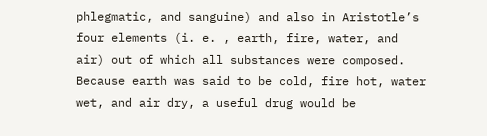phlegmatic, and sanguine) and also in Aristotle’s four elements (i. e. , earth, fire, water, and air) out of which all substances were composed. Because earth was said to be cold, fire hot, water wet, and air dry, a useful drug would be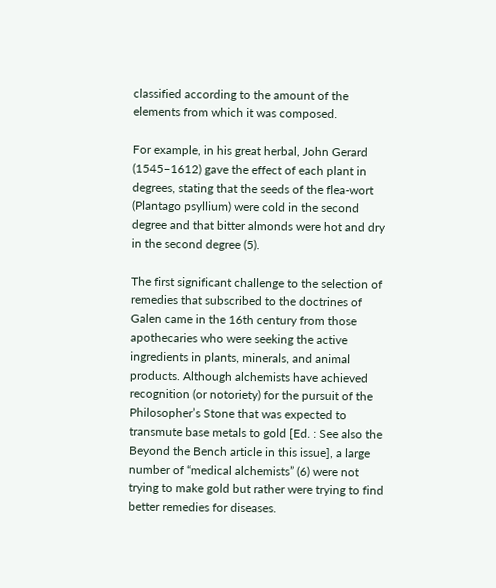classified according to the amount of the elements from which it was composed.

For example, in his great herbal, John Gerard (1545–1612) gave the effect of each plant in degrees, stating that the seeds of the flea-wort (Plantago psyllium) were cold in the second degree and that bitter almonds were hot and dry in the second degree (5).

The first significant challenge to the selection of remedies that subscribed to the doctrines of Galen came in the 16th century from those apothecaries who were seeking the active ingredients in plants, minerals, and animal products. Although alchemists have achieved recognition (or notoriety) for the pursuit of the Philosopher’s Stone that was expected to transmute base metals to gold [Ed. : See also the Beyond the Bench article in this issue], a large number of “medical alchemists” (6) were not trying to make gold but rather were trying to find better remedies for diseases.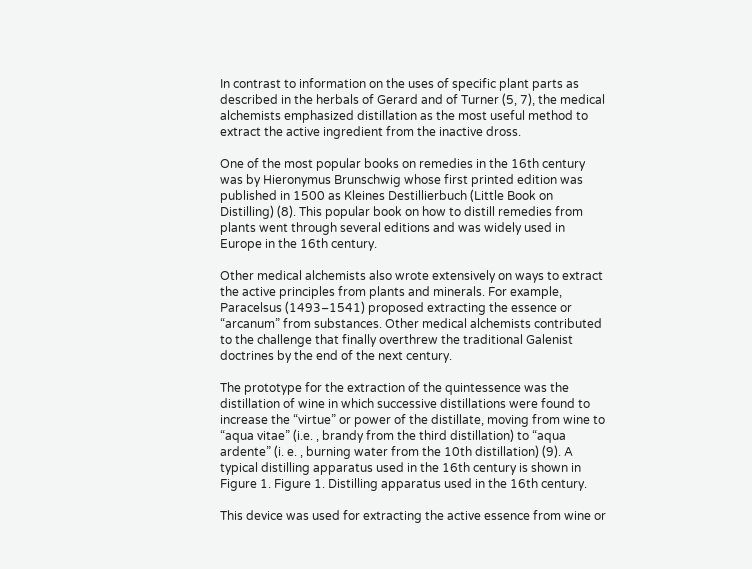In contrast to information on the uses of specific plant parts as described in the herbals of Gerard and of Turner (5, 7), the medical alchemists emphasized distillation as the most useful method to extract the active ingredient from the inactive dross.

One of the most popular books on remedies in the 16th century was by Hieronymus Brunschwig whose first printed edition was published in 1500 as Kleines Destillierbuch (Little Book on Distilling) (8). This popular book on how to distill remedies from plants went through several editions and was widely used in Europe in the 16th century.

Other medical alchemists also wrote extensively on ways to extract the active principles from plants and minerals. For example, Paracelsus (1493–1541) proposed extracting the essence or “arcanum” from substances. Other medical alchemists contributed to the challenge that finally overthrew the traditional Galenist doctrines by the end of the next century.

The prototype for the extraction of the quintessence was the distillation of wine in which successive distillations were found to increase the “virtue” or power of the distillate, moving from wine to “aqua vitae” (i.e. , brandy from the third distillation) to “aqua ardente” (i. e. , burning water from the 10th distillation) (9). A typical distilling apparatus used in the 16th century is shown in Figure 1. Figure 1. Distilling apparatus used in the 16th century.

This device was used for extracting the active essence from wine or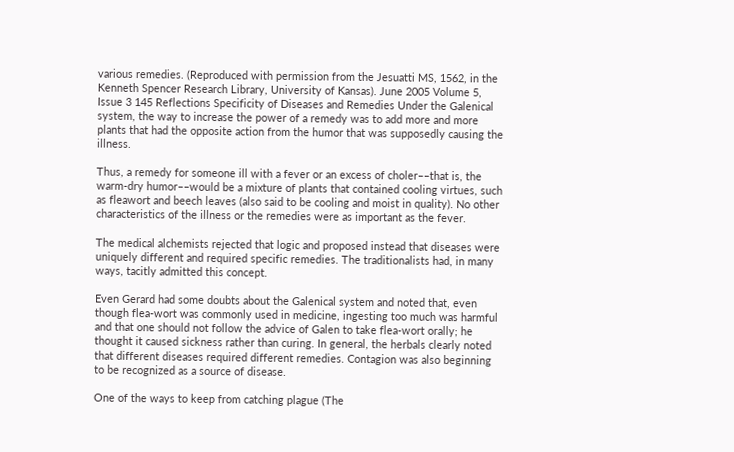various remedies. (Reproduced with permission from the Jesuatti MS, 1562, in the Kenneth Spencer Research Library, University of Kansas). June 2005 Volume 5, Issue 3 145 Reflections Specificity of Diseases and Remedies Under the Galenical system, the way to increase the power of a remedy was to add more and more plants that had the opposite action from the humor that was supposedly causing the illness.

Thus, a remedy for someone ill with a fever or an excess of choler––that is, the warm-dry humor––would be a mixture of plants that contained cooling virtues, such as fleawort and beech leaves (also said to be cooling and moist in quality). No other characteristics of the illness or the remedies were as important as the fever.

The medical alchemists rejected that logic and proposed instead that diseases were uniquely different and required specific remedies. The traditionalists had, in many ways, tacitly admitted this concept.

Even Gerard had some doubts about the Galenical system and noted that, even though flea-wort was commonly used in medicine, ingesting too much was harmful and that one should not follow the advice of Galen to take flea-wort orally; he thought it caused sickness rather than curing. In general, the herbals clearly noted that different diseases required different remedies. Contagion was also beginning to be recognized as a source of disease.

One of the ways to keep from catching plague (The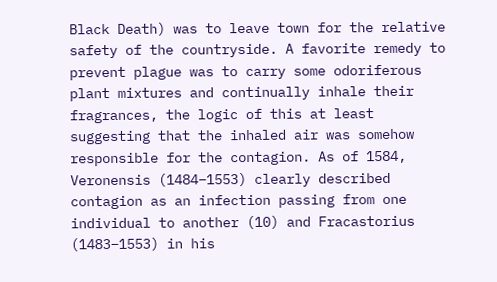Black Death) was to leave town for the relative safety of the countryside. A favorite remedy to prevent plague was to carry some odoriferous plant mixtures and continually inhale their fragrances, the logic of this at least suggesting that the inhaled air was somehow responsible for the contagion. As of 1584, Veronensis (1484–1553) clearly described contagion as an infection passing from one individual to another (10) and Fracastorius (1483–1553) in his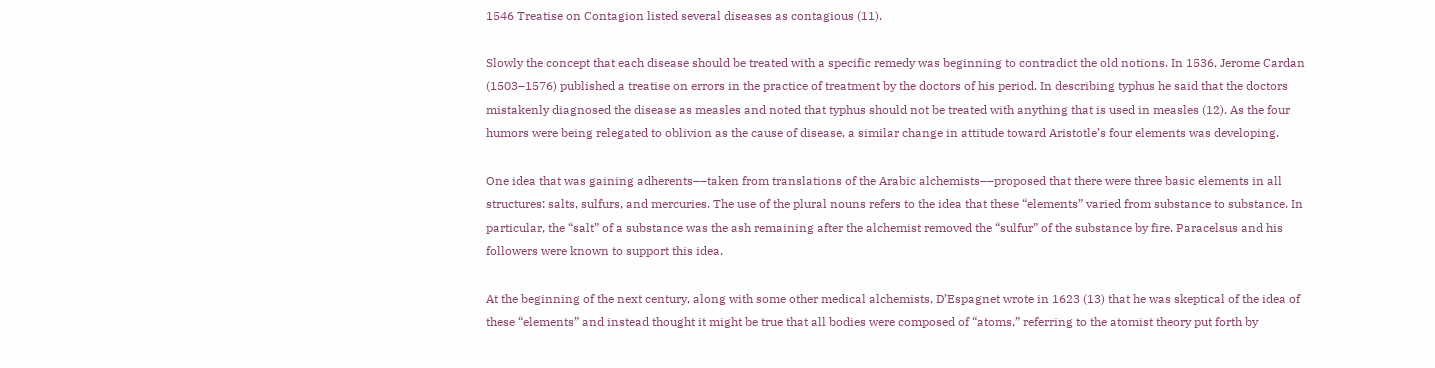1546 Treatise on Contagion listed several diseases as contagious (11).

Slowly the concept that each disease should be treated with a specific remedy was beginning to contradict the old notions. In 1536, Jerome Cardan (1503–1576) published a treatise on errors in the practice of treatment by the doctors of his period. In describing typhus he said that the doctors mistakenly diagnosed the disease as measles and noted that typhus should not be treated with anything that is used in measles (12). As the four humors were being relegated to oblivion as the cause of disease, a similar change in attitude toward Aristotle’s four elements was developing.

One idea that was gaining adherents––taken from translations of the Arabic alchemists––proposed that there were three basic elements in all structures: salts, sulfurs, and mercuries. The use of the plural nouns refers to the idea that these “elements” varied from substance to substance. In particular, the “salt” of a substance was the ash remaining after the alchemist removed the “sulfur” of the substance by fire. Paracelsus and his followers were known to support this idea.

At the beginning of the next century, along with some other medical alchemists, D’Espagnet wrote in 1623 (13) that he was skeptical of the idea of these “elements” and instead thought it might be true that all bodies were composed of “atoms,” referring to the atomist theory put forth by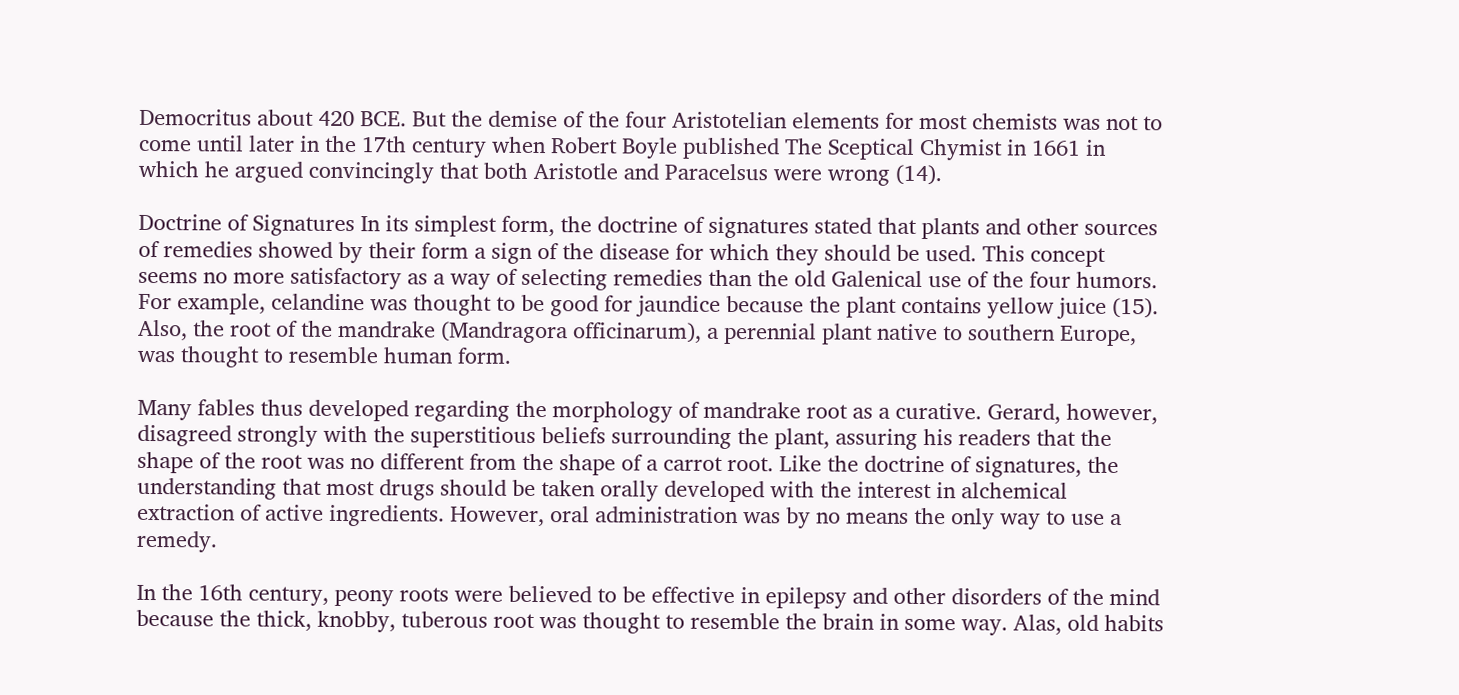Democritus about 420 BCE. But the demise of the four Aristotelian elements for most chemists was not to come until later in the 17th century when Robert Boyle published The Sceptical Chymist in 1661 in which he argued convincingly that both Aristotle and Paracelsus were wrong (14).

Doctrine of Signatures In its simplest form, the doctrine of signatures stated that plants and other sources of remedies showed by their form a sign of the disease for which they should be used. This concept seems no more satisfactory as a way of selecting remedies than the old Galenical use of the four humors. For example, celandine was thought to be good for jaundice because the plant contains yellow juice (15). Also, the root of the mandrake (Mandragora officinarum), a perennial plant native to southern Europe, was thought to resemble human form.

Many fables thus developed regarding the morphology of mandrake root as a curative. Gerard, however, disagreed strongly with the superstitious beliefs surrounding the plant, assuring his readers that the shape of the root was no different from the shape of a carrot root. Like the doctrine of signatures, the understanding that most drugs should be taken orally developed with the interest in alchemical extraction of active ingredients. However, oral administration was by no means the only way to use a remedy.

In the 16th century, peony roots were believed to be effective in epilepsy and other disorders of the mind because the thick, knobby, tuberous root was thought to resemble the brain in some way. Alas, old habits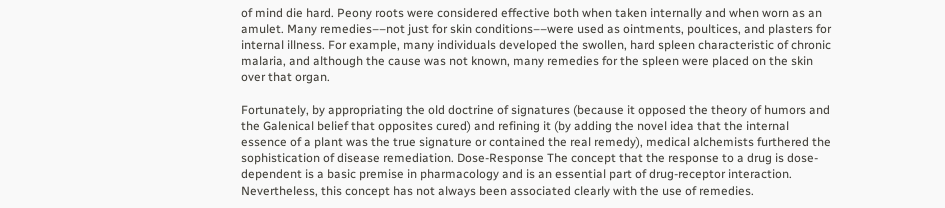of mind die hard. Peony roots were considered effective both when taken internally and when worn as an amulet. Many remedies––not just for skin conditions––were used as ointments, poultices, and plasters for internal illness. For example, many individuals developed the swollen, hard spleen characteristic of chronic malaria, and although the cause was not known, many remedies for the spleen were placed on the skin over that organ.

Fortunately, by appropriating the old doctrine of signatures (because it opposed the theory of humors and the Galenical belief that opposites cured) and refining it (by adding the novel idea that the internal essence of a plant was the true signature or contained the real remedy), medical alchemists furthered the sophistication of disease remediation. Dose-Response The concept that the response to a drug is dose-dependent is a basic premise in pharmacology and is an essential part of drug-receptor interaction. Nevertheless, this concept has not always been associated clearly with the use of remedies.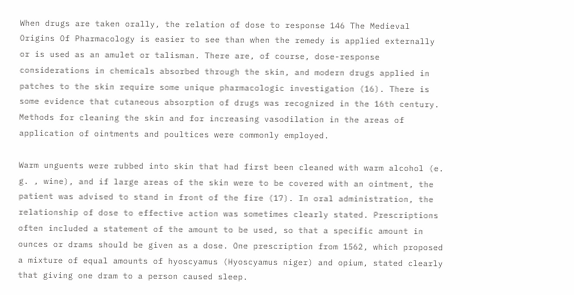When drugs are taken orally, the relation of dose to response 146 The Medieval Origins Of Pharmacology is easier to see than when the remedy is applied externally or is used as an amulet or talisman. There are, of course, dose-response considerations in chemicals absorbed through the skin, and modern drugs applied in patches to the skin require some unique pharmacologic investigation (16). There is some evidence that cutaneous absorption of drugs was recognized in the 16th century. Methods for cleaning the skin and for increasing vasodilation in the areas of application of ointments and poultices were commonly employed.

Warm unguents were rubbed into skin that had first been cleaned with warm alcohol (e. g. , wine), and if large areas of the skin were to be covered with an ointment, the patient was advised to stand in front of the fire (17). In oral administration, the relationship of dose to effective action was sometimes clearly stated. Prescriptions often included a statement of the amount to be used, so that a specific amount in ounces or drams should be given as a dose. One prescription from 1562, which proposed a mixture of equal amounts of hyoscyamus (Hyoscyamus niger) and opium, stated clearly that giving one dram to a person caused sleep.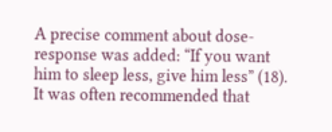A precise comment about dose-response was added: “If you want him to sleep less, give him less” (18). It was often recommended that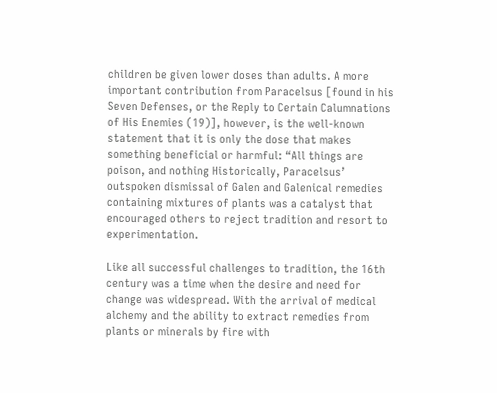children be given lower doses than adults. A more important contribution from Paracelsus [found in his Seven Defenses, or the Reply to Certain Calumnations of His Enemies (19)], however, is the well-known statement that it is only the dose that makes something beneficial or harmful: “All things are poison, and nothing Historically, Paracelsus’ outspoken dismissal of Galen and Galenical remedies containing mixtures of plants was a catalyst that encouraged others to reject tradition and resort to experimentation.

Like all successful challenges to tradition, the 16th century was a time when the desire and need for change was widespread. With the arrival of medical alchemy and the ability to extract remedies from plants or minerals by fire with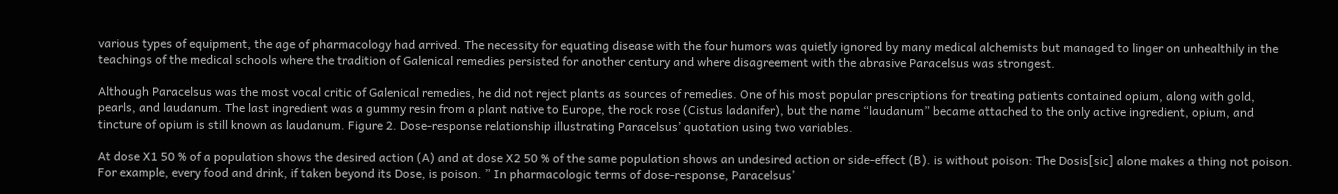various types of equipment, the age of pharmacology had arrived. The necessity for equating disease with the four humors was quietly ignored by many medical alchemists but managed to linger on unhealthily in the teachings of the medical schools where the tradition of Galenical remedies persisted for another century and where disagreement with the abrasive Paracelsus was strongest.

Although Paracelsus was the most vocal critic of Galenical remedies, he did not reject plants as sources of remedies. One of his most popular prescriptions for treating patients contained opium, along with gold, pearls, and laudanum. The last ingredient was a gummy resin from a plant native to Europe, the rock rose (Cistus ladanifer), but the name “laudanum” became attached to the only active ingredient, opium, and tincture of opium is still known as laudanum. Figure 2. Dose-response relationship illustrating Paracelsus’ quotation using two variables.

At dose X1 50 % of a population shows the desired action (A) and at dose X2 50 % of the same population shows an undesired action or side-effect (B). is without poison: The Dosis[sic] alone makes a thing not poison. For example, every food and drink, if taken beyond its Dose, is poison. ” In pharmacologic terms of dose-response, Paracelsus’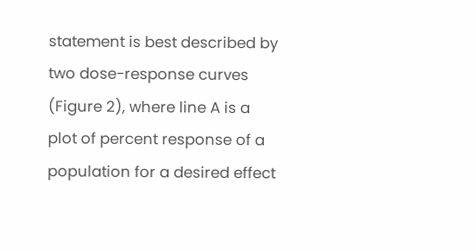statement is best described by two dose-response curves (Figure 2), where line A is a plot of percent response of a population for a desired effect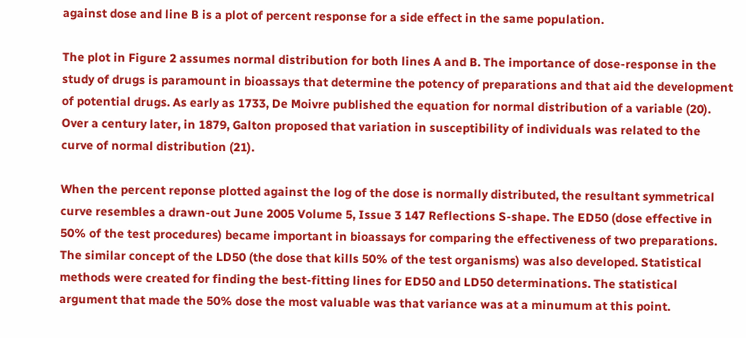against dose and line B is a plot of percent response for a side effect in the same population.

The plot in Figure 2 assumes normal distribution for both lines A and B. The importance of dose-response in the study of drugs is paramount in bioassays that determine the potency of preparations and that aid the development of potential drugs. As early as 1733, De Moivre published the equation for normal distribution of a variable (20). Over a century later, in 1879, Galton proposed that variation in susceptibility of individuals was related to the curve of normal distribution (21).

When the percent reponse plotted against the log of the dose is normally distributed, the resultant symmetrical curve resembles a drawn-out June 2005 Volume 5, Issue 3 147 Reflections S-shape. The ED50 (dose effective in 50% of the test procedures) became important in bioassays for comparing the effectiveness of two preparations. The similar concept of the LD50 (the dose that kills 50% of the test organisms) was also developed. Statistical methods were created for finding the best-fitting lines for ED50 and LD50 determinations. The statistical argument that made the 50% dose the most valuable was that variance was at a minumum at this point.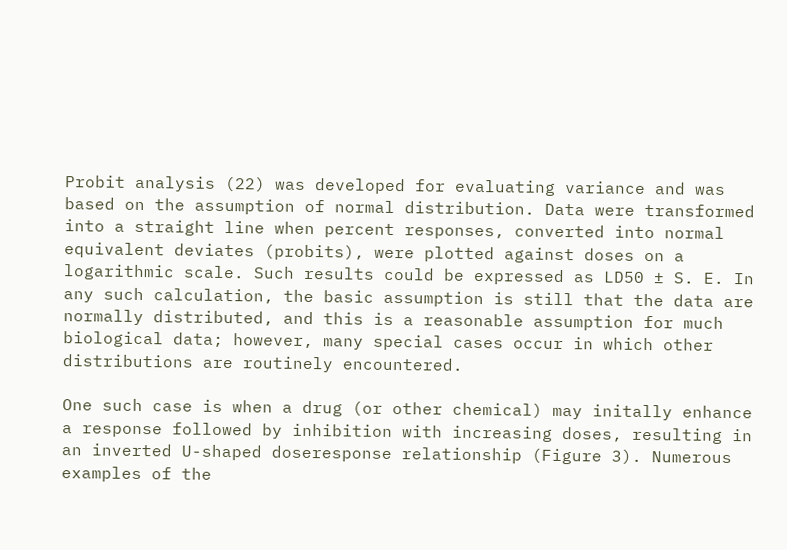Probit analysis (22) was developed for evaluating variance and was based on the assumption of normal distribution. Data were transformed into a straight line when percent responses, converted into normal equivalent deviates (probits), were plotted against doses on a logarithmic scale. Such results could be expressed as LD50 ± S. E. In any such calculation, the basic assumption is still that the data are normally distributed, and this is a reasonable assumption for much biological data; however, many special cases occur in which other distributions are routinely encountered.

One such case is when a drug (or other chemical) may initally enhance a response followed by inhibition with increasing doses, resulting in an inverted U-shaped doseresponse relationship (Figure 3). Numerous examples of the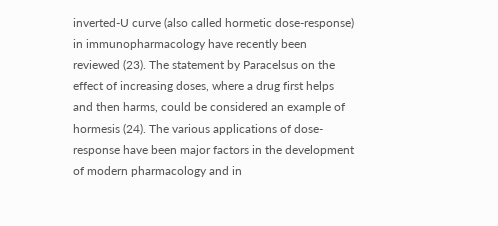inverted-U curve (also called hormetic dose-response) in immunopharmacology have recently been reviewed (23). The statement by Paracelsus on the effect of increasing doses, where a drug first helps and then harms, could be considered an example of hormesis (24). The various applications of dose-response have been major factors in the development of modern pharmacology and in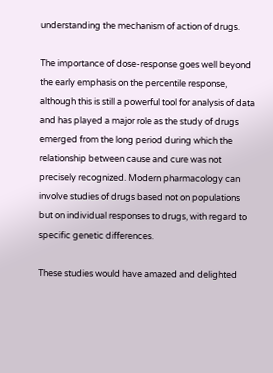understanding the mechanism of action of drugs.

The importance of dose-response goes well beyond the early emphasis on the percentile response, although this is still a powerful tool for analysis of data and has played a major role as the study of drugs emerged from the long period during which the relationship between cause and cure was not precisely recognized. Modern pharmacology can involve studies of drugs based not on populations but on individual responses to drugs, with regard to specific genetic differences.

These studies would have amazed and delighted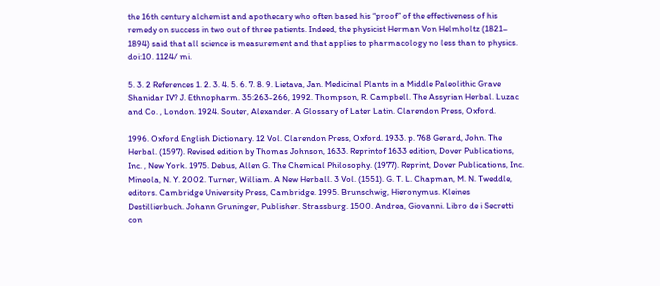the 16th century alchemist and apothecary who often based his “proof” of the effectiveness of his remedy on success in two out of three patients. Indeed, the physicist Herman Von Helmholtz (1821– 1894) said that all science is measurement and that applies to pharmacology no less than to physics. doi:10. 1124/ mi.

5. 3. 2 References 1. 2. 3. 4. 5. 6. 7. 8. 9. Lietava, Jan. Medicinal Plants in a Middle Paleolithic Grave Shanidar IV? J. Ethnopharm. 35:263-266, 1992. Thompson, R. Campbell. The Assyrian Herbal. Luzac and Co. , London. 1924. Souter, Alexander. A Glossary of Later Latin. Clarendon Press, Oxford.

1996. Oxford English Dictionary. 12 Vol. Clarendon Press, Oxford. 1933. p. 768 Gerard, John. The Herbal. (1597). Revised edition by Thomas Johnson, 1633. Reprintof 1633 edition, Dover Publications, Inc. , New York. 1975. Debus, Allen G. The Chemical Philosophy. (1977). Reprint, Dover Publications, Inc. Mineola, N. Y. 2002. Turner, William. A New Herball. 3 Vol. (1551). G. T. L. Chapman, M. N. Tweddle, editors. Cambridge University Press, Cambridge. 1995. Brunschwig, Hieronymus. Kleines Destillierbuch. Johann Gruninger, Publisher. Strassburg. 1500. Andrea, Giovanni. Libro de i Secretti con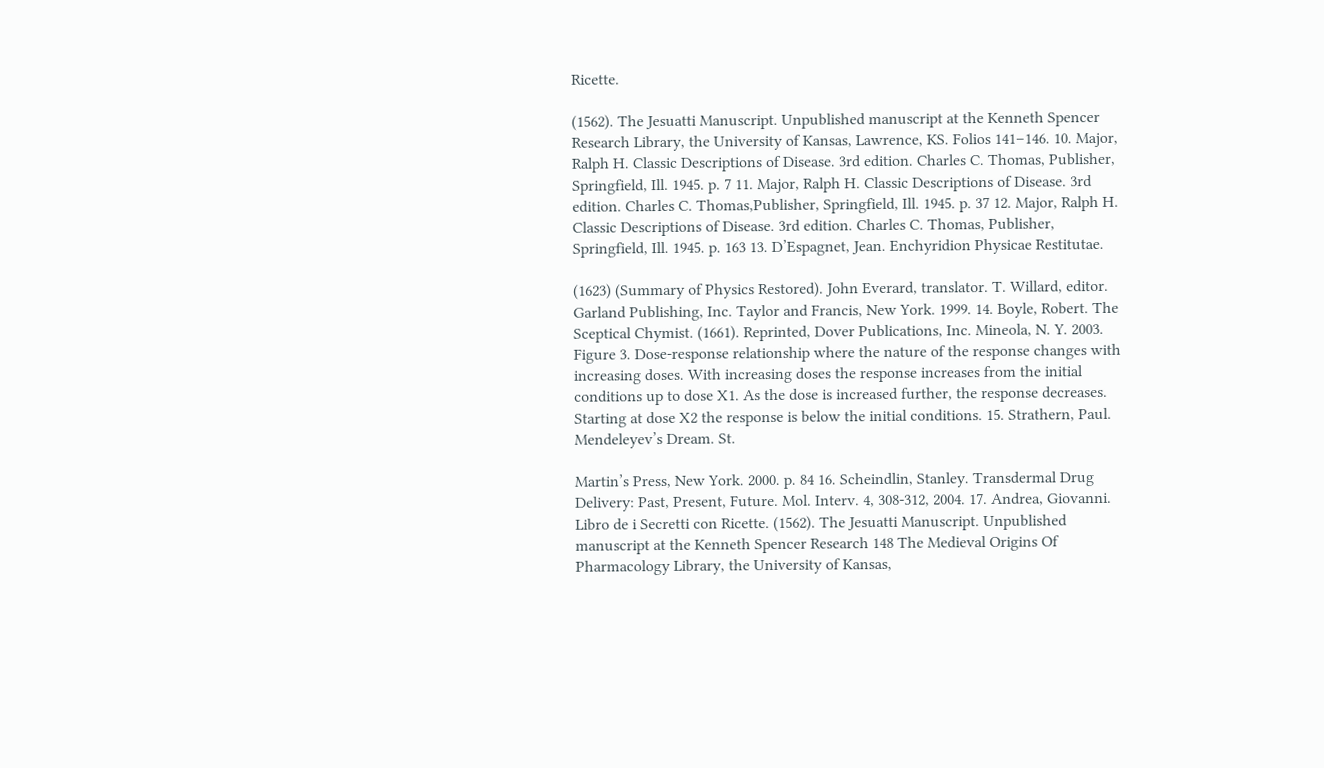Ricette.

(1562). The Jesuatti Manuscript. Unpublished manuscript at the Kenneth Spencer Research Library, the University of Kansas, Lawrence, KS. Folios 141–146. 10. Major, Ralph H. Classic Descriptions of Disease. 3rd edition. Charles C. Thomas, Publisher, Springfield, Ill. 1945. p. 7 11. Major, Ralph H. Classic Descriptions of Disease. 3rd edition. Charles C. Thomas,Publisher, Springfield, Ill. 1945. p. 37 12. Major, Ralph H. Classic Descriptions of Disease. 3rd edition. Charles C. Thomas, Publisher, Springfield, Ill. 1945. p. 163 13. D’Espagnet, Jean. Enchyridion Physicae Restitutae.

(1623) (Summary of Physics Restored). John Everard, translator. T. Willard, editor. Garland Publishing, Inc. Taylor and Francis, New York. 1999. 14. Boyle, Robert. The Sceptical Chymist. (1661). Reprinted, Dover Publications, Inc. Mineola, N. Y. 2003. Figure 3. Dose-response relationship where the nature of the response changes with increasing doses. With increasing doses the response increases from the initial conditions up to dose X1. As the dose is increased further, the response decreases. Starting at dose X2 the response is below the initial conditions. 15. Strathern, Paul. Mendeleyev’s Dream. St.

Martin’s Press, New York. 2000. p. 84 16. Scheindlin, Stanley. Transdermal Drug Delivery: Past, Present, Future. Mol. Interv. 4, 308-312, 2004. 17. Andrea, Giovanni. Libro de i Secretti con Ricette. (1562). The Jesuatti Manuscript. Unpublished manuscript at the Kenneth Spencer Research 148 The Medieval Origins Of Pharmacology Library, the University of Kansas,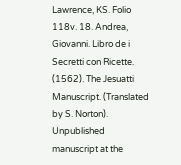Lawrence, KS. Folio 118v. 18. Andrea, Giovanni. Libro de i Secretti con Ricette. (1562). The Jesuatti Manuscript. (Translated by S. Norton). Unpublished manuscript at the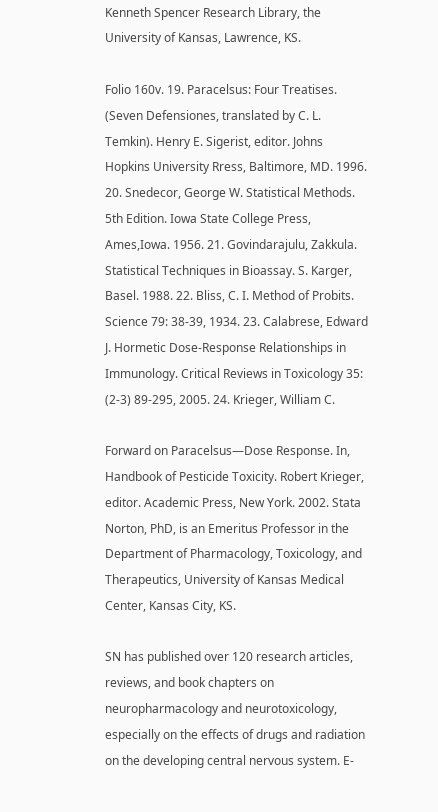Kenneth Spencer Research Library, the University of Kansas, Lawrence, KS.

Folio 160v. 19. Paracelsus: Four Treatises. (Seven Defensiones, translated by C. L. Temkin). Henry E. Sigerist, editor. Johns Hopkins University Rress, Baltimore, MD. 1996. 20. Snedecor, George W. Statistical Methods. 5th Edition. Iowa State College Press, Ames,Iowa. 1956. 21. Govindarajulu, Zakkula. Statistical Techniques in Bioassay. S. Karger, Basel. 1988. 22. Bliss, C. I. Method of Probits. Science 79: 38-39, 1934. 23. Calabrese, Edward J. Hormetic Dose-Response Relationships in Immunology. Critical Reviews in Toxicology 35: (2-3) 89-295, 2005. 24. Krieger, William C.

Forward on Paracelsus—Dose Response. In, Handbook of Pesticide Toxicity. Robert Krieger, editor. Academic Press, New York. 2002. Stata Norton, PhD, is an Emeritus Professor in the Department of Pharmacology, Toxicology, and Therapeutics, University of Kansas Medical Center, Kansas City, KS.

SN has published over 120 research articles, reviews, and book chapters on neuropharmacology and neurotoxicology, especially on the effects of drugs and radiation on the developing central nervous system. E-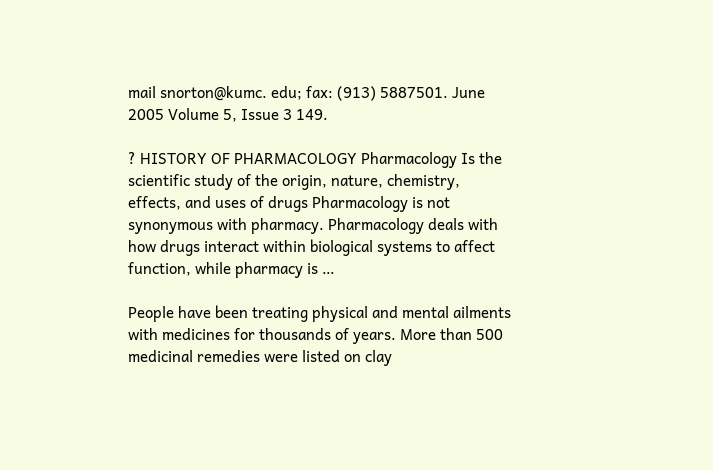mail snorton@kumc. edu; fax: (913) 5887501. June 2005 Volume 5, Issue 3 149.

? HISTORY OF PHARMACOLOGY Pharmacology Is the scientific study of the origin, nature, chemistry, effects, and uses of drugs Pharmacology is not synonymous with pharmacy. Pharmacology deals with how drugs interact within biological systems to affect function, while pharmacy is …

People have been treating physical and mental ailments with medicines for thousands of years. More than 500 medicinal remedies were listed on clay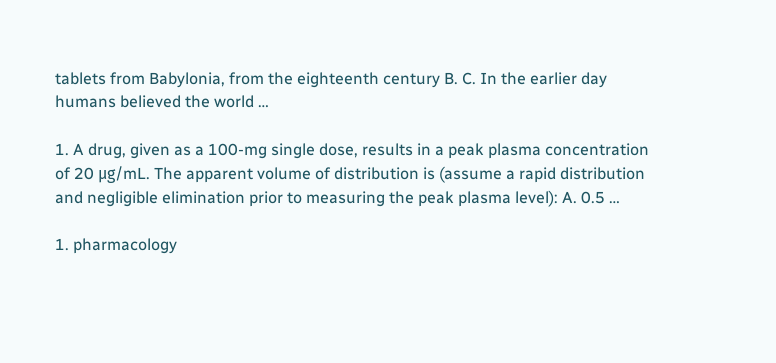tablets from Babylonia, from the eighteenth century B. C. In the earlier day humans believed the world …

1. A drug, given as a 100-mg single dose, results in a peak plasma concentration of 20 μg/mL. The apparent volume of distribution is (assume a rapid distribution and negligible elimination prior to measuring the peak plasma level): A. 0.5 …

1. pharmacology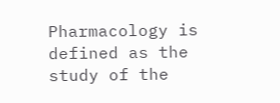Pharmacology is defined as the study of the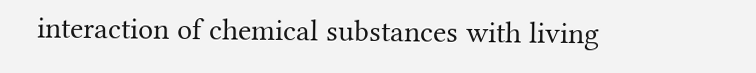interaction of chemical substances with living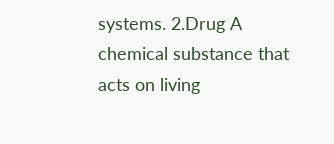systems. 2.Drug A chemical substance that acts on living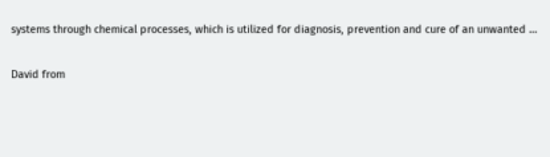systems through chemical processes, which is utilized for diagnosis, prevention and cure of an unwanted …

David from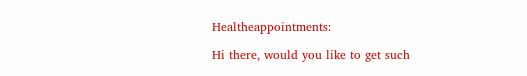Healtheappointments:

Hi there, would you like to get such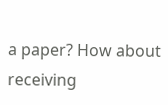a paper? How about receiving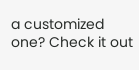a customized one? Check it out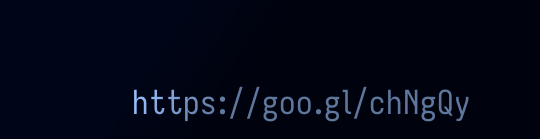https://goo.gl/chNgQy